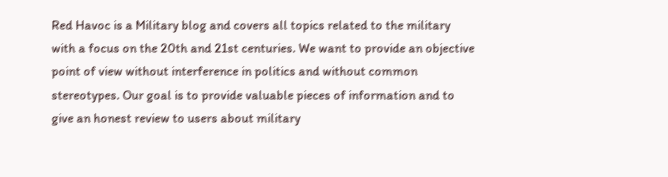Red Havoc is a Military blog and covers all topics related to the military with a focus on the 20th and 21st centuries. We want to provide an objective point of view without interference in politics and without common stereotypes. Our goal is to provide valuable pieces of information and to give an honest review to users about military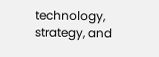technology, strategy, and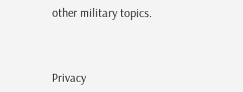other military topics.



Privacy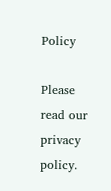Policy

Please read our privacy policy.